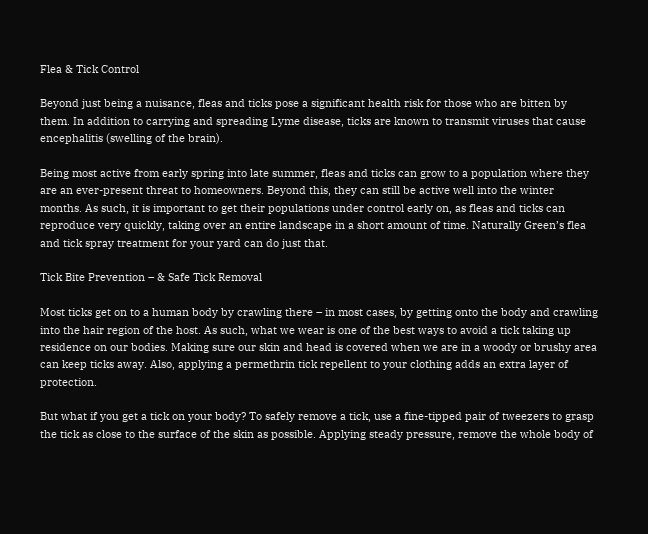Flea & Tick Control

Beyond just being a nuisance, fleas and ticks pose a significant health risk for those who are bitten by them. In addition to carrying and spreading Lyme disease, ticks are known to transmit viruses that cause encephalitis (swelling of the brain).

Being most active from early spring into late summer, fleas and ticks can grow to a population where they are an ever-present threat to homeowners. Beyond this, they can still be active well into the winter months. As such, it is important to get their populations under control early on, as fleas and ticks can reproduce very quickly, taking over an entire landscape in a short amount of time. Naturally Green’s flea and tick spray treatment for your yard can do just that.

Tick Bite Prevention – & Safe Tick Removal

Most ticks get on to a human body by crawling there – in most cases, by getting onto the body and crawling into the hair region of the host. As such, what we wear is one of the best ways to avoid a tick taking up residence on our bodies. Making sure our skin and head is covered when we are in a woody or brushy area can keep ticks away. Also, applying a permethrin tick repellent to your clothing adds an extra layer of protection.

But what if you get a tick on your body? To safely remove a tick, use a fine-tipped pair of tweezers to grasp the tick as close to the surface of the skin as possible. Applying steady pressure, remove the whole body of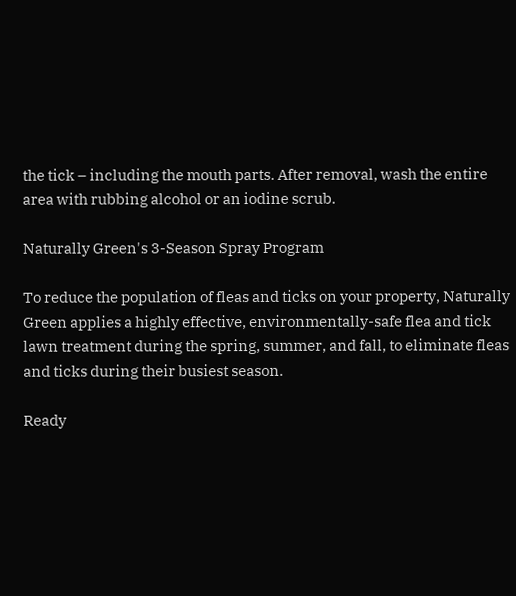the tick – including the mouth parts. After removal, wash the entire area with rubbing alcohol or an iodine scrub.

Naturally Green's 3-Season Spray Program

To reduce the population of fleas and ticks on your property, Naturally Green applies a highly effective, environmentally-safe flea and tick lawn treatment during the spring, summer, and fall, to eliminate fleas and ticks during their busiest season.

Ready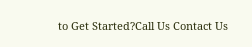to Get Started?Call Us Contact Us